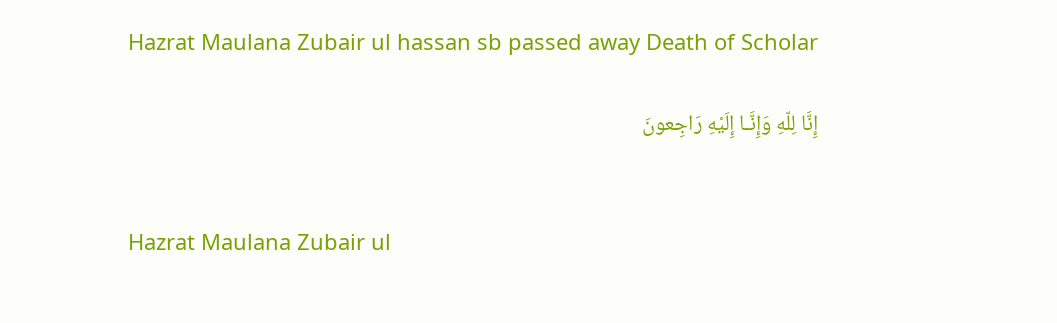Hazrat Maulana Zubair ul hassan sb passed away Death of Scholar

إِنَّا لِلّهِ وَإِنَّـا إِلَيْهِ رَاجِعونَ


Hazrat Maulana Zubair ul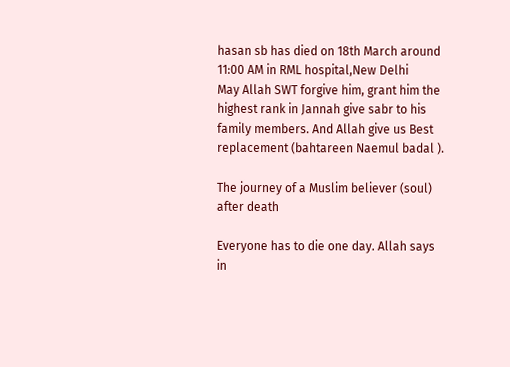hasan sb has died on 18th March around 11:00 AM in RML hospital,New Delhi
May Allah SWT forgive him, grant him the highest rank in Jannah give sabr to his family members. And Allah give us Best replacement (bahtareen Naemul badal ).

The journey of a Muslim believer (soul) after death

Everyone has to die one day. Allah says in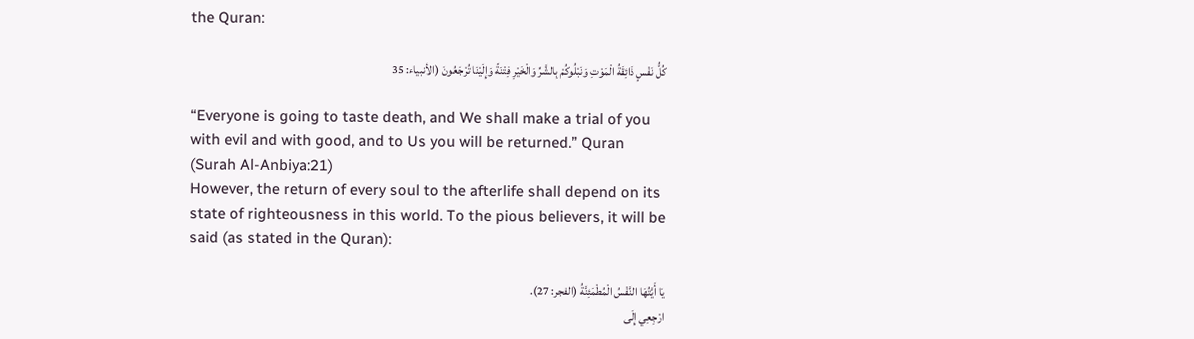the Quran:

كُلُّ نَفْسٍ ذَائِقَةُ الْمَوْتِ وَنَبْلُوكُمْ بِالشَّرِّ وَالْخَيْرِ فِتْنَةً وَإِلَيْنَا تُرْجَعُونَ (الأنبياء: 35

“Everyone is going to taste death, and We shall make a trial of you with evil and with good, and to Us you will be returned.” Quran (Surah Al-Anbiya:21)
However, the return of every soul to the afterlife shall depend on its state of righteousness in this world. To the pious believers, it will be said (as stated in the Quran):

يَا أَيَّتُهَا النَّفْسُ الْمُطْمَئِنَّةُ (الفجر: 27).
ارْجِعِي إِلَى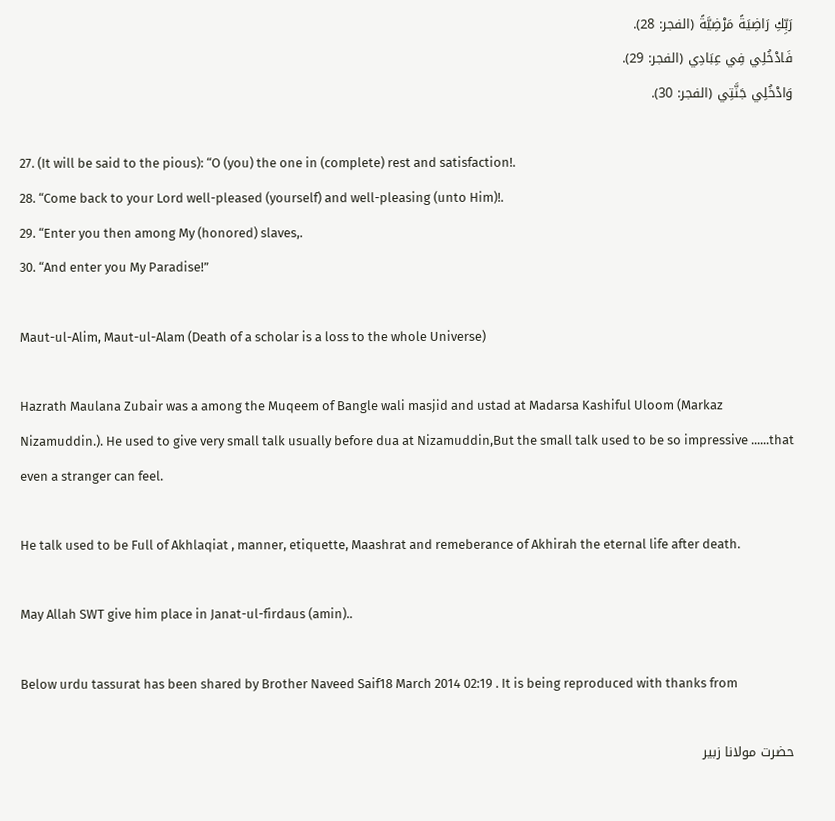رَبِّكِ رَاضِيَةً مَرْضِيَّةً (الفجر: 28).
فَادْخُلِي فِي عِبَادِي (الفجر: 29).
وَادْخُلِي جَنَّتِي (الفجر: 30).

27. (It will be said to the pious): “O (you) the one in (complete) rest and satisfaction!.
28. “Come back to your Lord well-pleased (yourself) and well-pleasing (unto Him)!.
29. “Enter you then among My (honored) slaves,.
30. “And enter you My Paradise!”

Maut-ul-Alim, Maut-ul-Alam (Death of a scholar is a loss to the whole Universe)

Hazrath Maulana Zubair was a among the Muqeem of Bangle wali masjid and ustad at Madarsa Kashiful Uloom (Markaz Nizamuddin.). He used to give very small talk usually before dua at Nizamuddin,But the small talk used to be so impressive ......that even a stranger can feel.

He talk used to be Full of Akhlaqiat , manner, etiquette, Maashrat and remeberance of Akhirah the eternal life after death.

May Allah SWT give him place in Janat-ul-firdaus (amin)..

Below urdu tassurat has been shared by Brother Naveed Saif18 March 2014 02:19 . It is being reproduced with thanks from

حضرت مولانا زبیر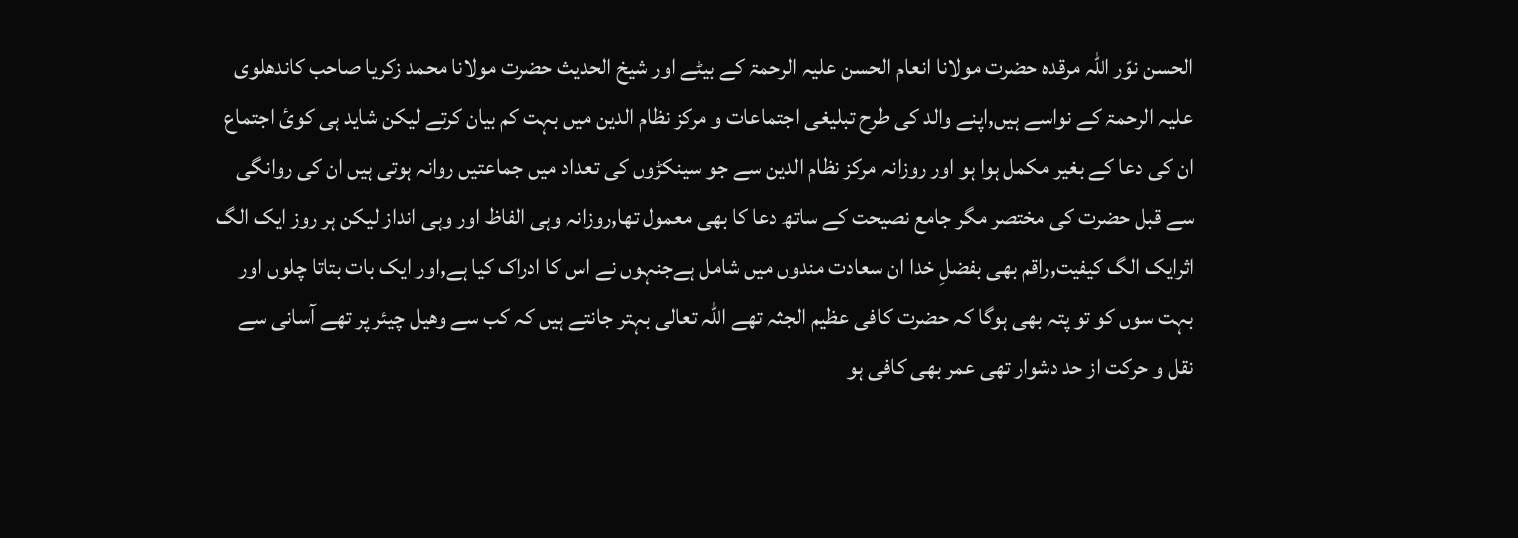الحسن نوّر اللہ مرقدہ حضرت مولانا انعام الحسن علیہ الرحمۃ کے بیٹے اور شیخ الحدیث حضرت مولانا محمد زکریا صاحب کاندھلوی علیہ الرحمۃ کے نواسے ہیں,اپنے والد کی طرح تبلیغی اجتماعات و مرکز نظام الدین میں بہت کم بیان کرتے لیکن شاید ہی کوئ اجتماع ان کی دعا کے بغیر مکمل ہوا ہو اور روزانہ مرکز نظام الدین سے جو سینکڑوں کی تعداد میں جماعتیں روانہ ہوتی ہیں ان کی روانگی سے قبل حضرت کی مختصر مگر جامع نصیحت کے ساتھ دعا کا بھی معمول تھا,روزانہ وہی الفاظ اور وہی انداز لیکن ہر روز ایک الگ اثرایک الگ کیفیت,راقم بھی بفضلِ خدا ان سعادت مندوں میں شامل ہےجنہوں نے اس کا ادراک کیا ہے,اور ایک بات بتاتا چلوں اور بہت سوں کو تو پتہ بھی ہوگا کہ حضرت کافی عظیم الجثہ تھے اللہ تعالی بہتر جانتے ہیں کہ کب سے وھیل چیئر پر تھے آسانی سے نقل و حرکت از حد دشوار تھی عمر بھی کافی ہو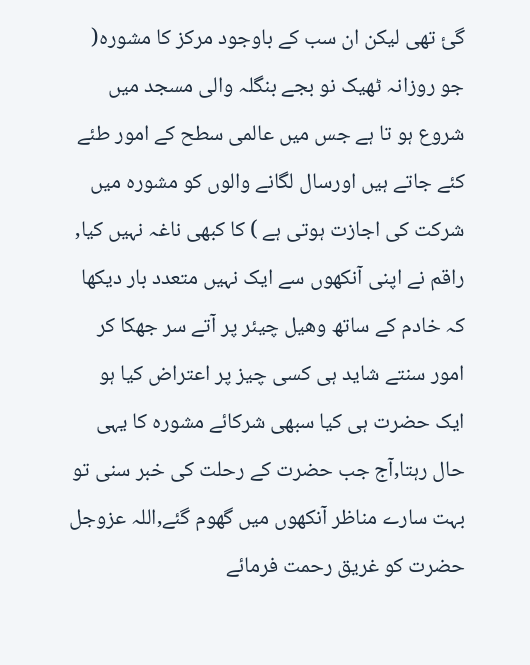گئ تھی لیکن ان سب کے باوجود مرکز کا مشورہ( جو روزانہ ٹھیک نو بجے بنگلہ والی مسجد میں شروع ہو تا ہے جس میں عالمی سطح کے امور طئے کئے جاتے ہیں اورسال لگانے والوں کو مشورہ میں شرکت کی اجازت ہوتی ہے ) کا کبھی ناغہ نہیں کیا, راقم نے اپنی آنکھوں سے ایک نہیں متعدد بار دیکھا کہ خادم کے ساتھ وھیل چیئر پر آتے سر جھکا کر امور سنتے شاید ہی کسی چیز پر اعتراض کیا ہو ایک حضرت ہی کیا سبھی شرکائے مشورہ کا یہی حال رہتا,آج جب حضرت کے رحلت کی خبر سنی تو بہت سارے مناظر آنکھوں میں گھوم گئے,اللہ عزوجل حضرت کو غریق رحمت فرمائے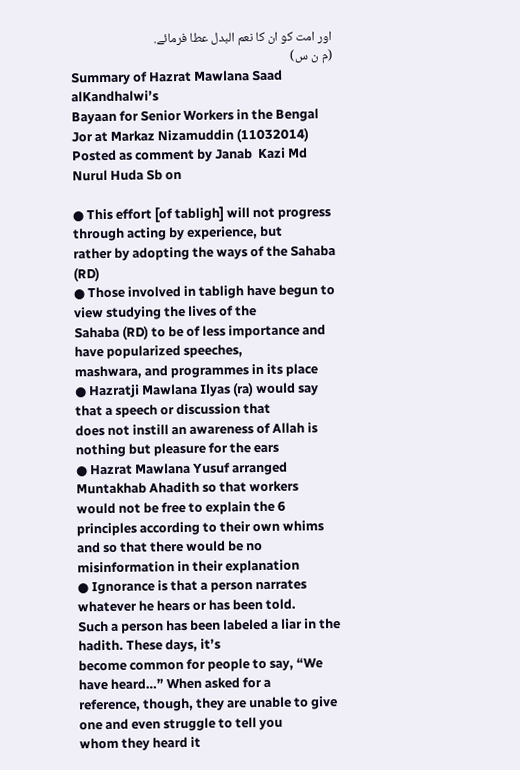اور امت کو ان کا نعم البدل عطا فرمائے.
(م ن س)
Summary of Hazrat Mawlana Saad alKandhalwi’s
Bayaan for Senior Workers in the Bengal Jor at Markaz Nizamuddin (11032014)
Posted as comment by Janab  Kazi Md Nurul Huda Sb on

● This effort [of tabligh] will not progress through acting by experience, but
rather by adopting the ways of the Sahaba (RD)
● Those involved in tabligh have begun to view studying the lives of the
Sahaba (RD) to be of less importance and have popularized speeches,
mashwara, and programmes in its place
● Hazratji Mawlana Ilyas (ra) would say that a speech or discussion that
does not instill an awareness of Allah is nothing but pleasure for the ears
● Hazrat Mawlana Yusuf arranged Muntakhab Ahadith so that workers
would not be free to explain the 6 principles according to their own whims
and so that there would be no misinformation in their explanation
● Ignorance is that a person narrates whatever he hears or has been told.
Such a person has been labeled a liar in the hadith. These days, it’s
become common for people to say, “We have heard…” When asked for a
reference, though, they are unable to give one and even struggle to tell you
whom they heard it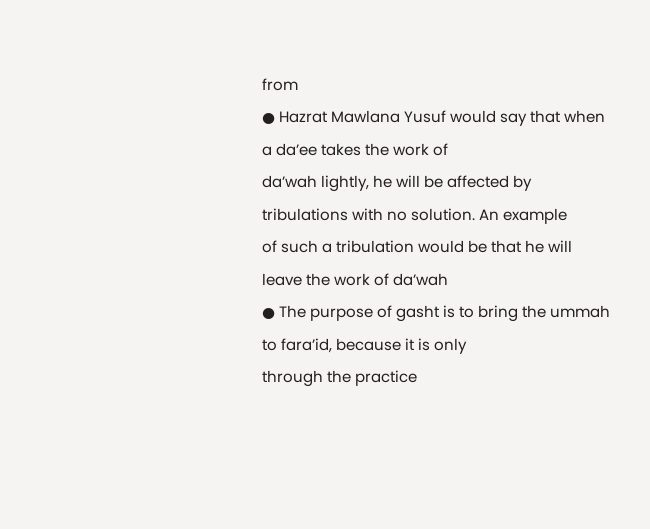from
● Hazrat Mawlana Yusuf would say that when a da’ee takes the work of
da’wah lightly, he will be affected by tribulations with no solution. An example
of such a tribulation would be that he will leave the work of da’wah
● The purpose of gasht is to bring the ummah to fara’id, because it is only
through the practice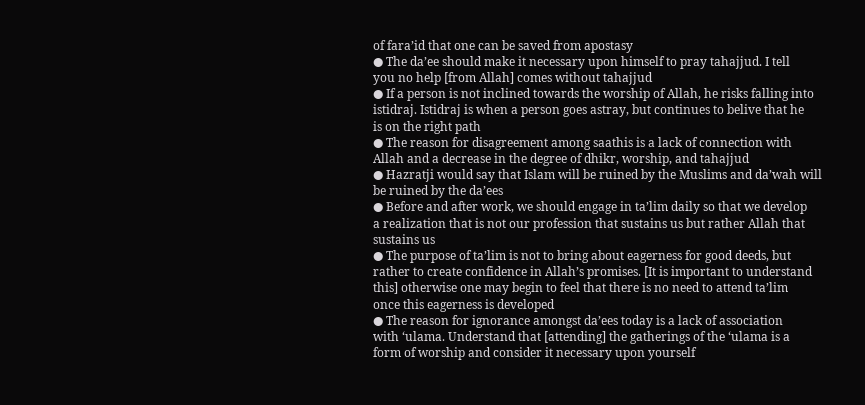of fara’id that one can be saved from apostasy
● The da’ee should make it necessary upon himself to pray tahajjud. I tell
you no help [from Allah] comes without tahajjud
● If a person is not inclined towards the worship of Allah, he risks falling into
istidraj. Istidraj is when a person goes astray, but continues to belive that he
is on the right path
● The reason for disagreement among saathis is a lack of connection with
Allah and a decrease in the degree of dhikr, worship, and tahajjud
● Hazratji would say that Islam will be ruined by the Muslims and da’wah will
be ruined by the da’ees
● Before and after work, we should engage in ta’lim daily so that we develop
a realization that is not our profession that sustains us but rather Allah that
sustains us
● The purpose of ta’lim is not to bring about eagerness for good deeds, but
rather to create confidence in Allah’s promises. [It is important to understand
this] otherwise one may begin to feel that there is no need to attend ta’lim
once this eagerness is developed
● The reason for ignorance amongst da’ees today is a lack of association
with ‘ulama. Understand that [attending] the gatherings of the ‘ulama is a
form of worship and consider it necessary upon yourself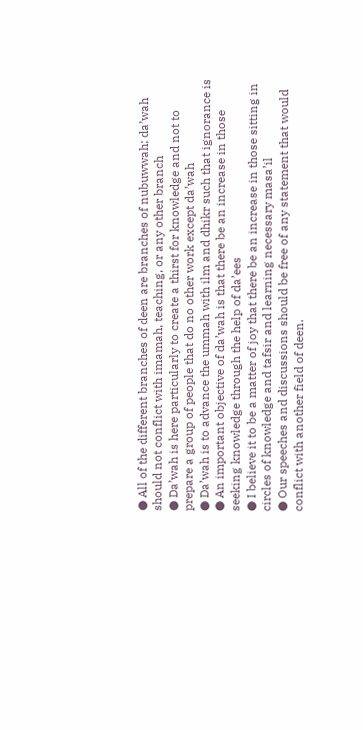● All of the different branches of deen are branches of nubuwwah; da’wah
should not conflict with imamah, teaching, or any other branch
● Da’wah is here particularly to create a thirst for knowledge and not to
prepare a group of people that do no other work except da’wah
● Da’wah is to advance the ummah with ilm and dhikr such that ignorance is
● An important objective of da’wah is that there be an increase in those
seeking knowledge through the help of da’ees
● I believe it to be a matter of joy that there be an increase in those sitting in
circles of knowledge and tafsir and learning necessary masa’il
● Our speeches and discussions should be free of any statement that would
conflict with another field of deen.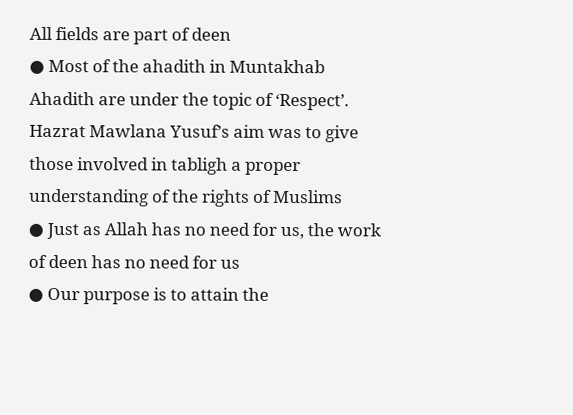All fields are part of deen
● Most of the ahadith in Muntakhab Ahadith are under the topic of ‘Respect’.
Hazrat Mawlana Yusuf’s aim was to give those involved in tabligh a proper
understanding of the rights of Muslims
● Just as Allah has no need for us, the work of deen has no need for us
● Our purpose is to attain the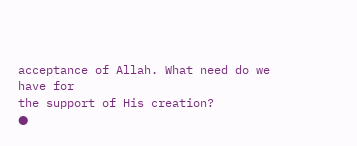acceptance of Allah. What need do we have for
the support of His creation?
●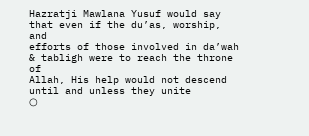Hazratji Mawlana Yusuf would say that even if the du’as, worship, and
efforts of those involved in da’wah & tabligh were to reach the throne of
Allah, His help would not descend until and unless they unite
○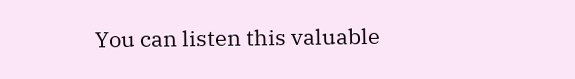You can listen this valuable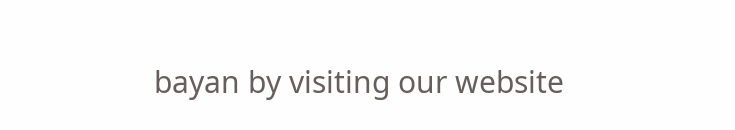bayan by visiting our website